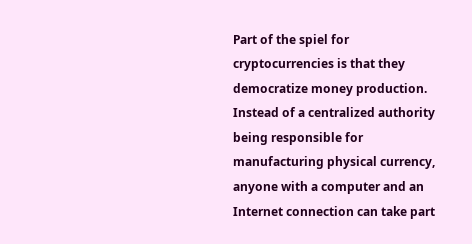Part of the spiel for cryptocurrencies is that they democratize money production. Instead of a centralized authority being responsible for manufacturing physical currency, anyone with a computer and an Internet connection can take part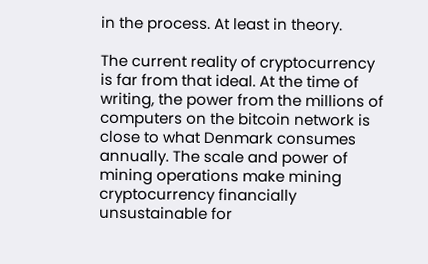in the process. At least in theory.

The current reality of cryptocurrency is far from that ideal. At the time of writing, the power from the millions of computers on the bitcoin network is close to what Denmark consumes annually. The scale and power of mining operations make mining cryptocurrency financially unsustainable for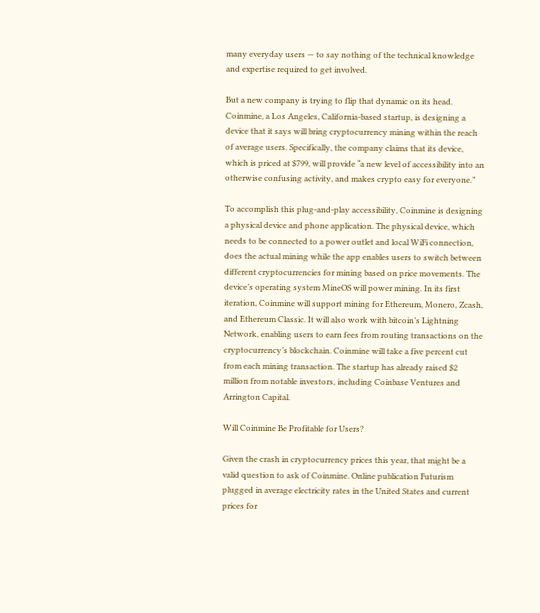many everyday users — to say nothing of the technical knowledge and expertise required to get involved.

But a new company is trying to flip that dynamic on its head. Coinmine, a Los Angeles, California-based startup, is designing a device that it says will bring cryptocurrency mining within the reach of average users. Specifically, the company claims that its device, which is priced at $799, will provide “a new level of accessibility into an otherwise confusing activity, and makes crypto easy for everyone.”

To accomplish this plug-and-play accessibility, Coinmine is designing a physical device and phone application. The physical device, which needs to be connected to a power outlet and local WiFi connection, does the actual mining while the app enables users to switch between different cryptocurrencies for mining based on price movements. The device’s operating system MineOS will power mining. In its first iteration, Coinmine will support mining for Ethereum, Monero, Zcash, and Ethereum Classic. It will also work with bitcoin’s Lightning Network, enabling users to earn fees from routing transactions on the cryptocurrency’s blockchain. Coinmine will take a five percent cut from each mining transaction. The startup has already raised $2 million from notable investors, including Coinbase Ventures and Arrington Capital.

Will Coinmine Be Profitable for Users?

Given the crash in cryptocurrency prices this year, that might be a valid question to ask of Coinmine. Online publication Futurism plugged in average electricity rates in the United States and current prices for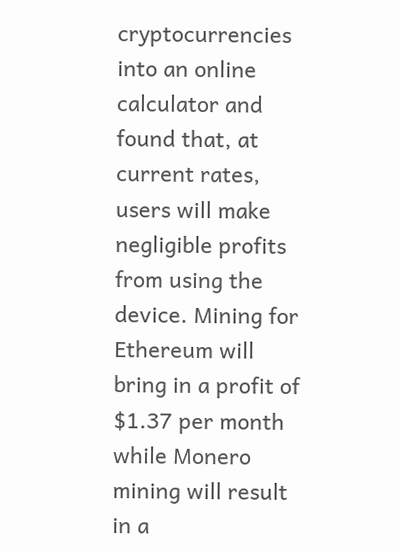cryptocurrencies into an online calculator and found that, at current rates, users will make negligible profits from using the device. Mining for Ethereum will bring in a profit of $1.37 per month while Monero mining will result in a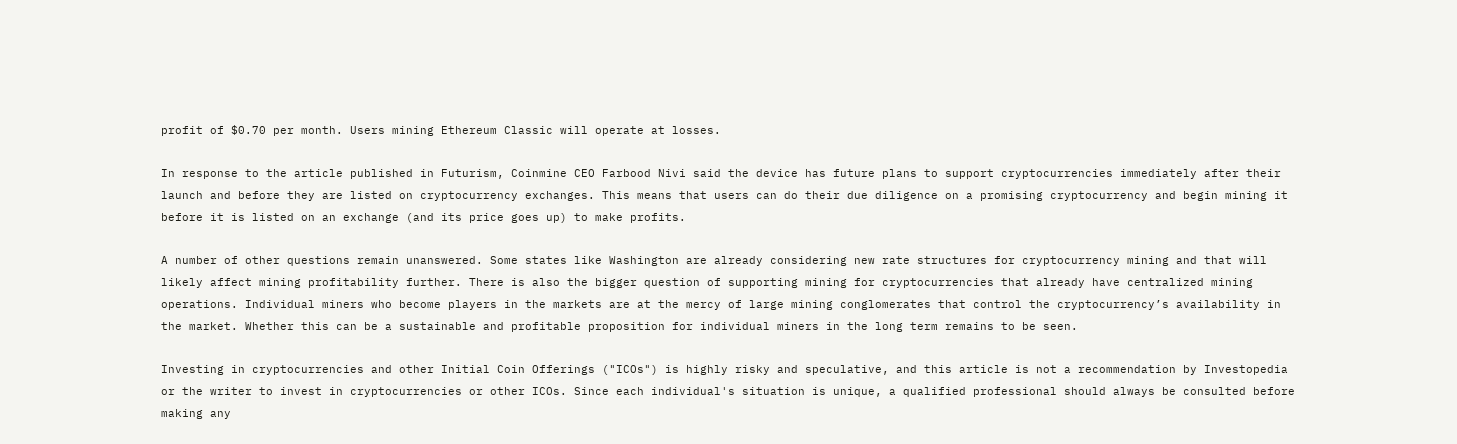profit of $0.70 per month. Users mining Ethereum Classic will operate at losses.

In response to the article published in Futurism, Coinmine CEO Farbood Nivi said the device has future plans to support cryptocurrencies immediately after their launch and before they are listed on cryptocurrency exchanges. This means that users can do their due diligence on a promising cryptocurrency and begin mining it before it is listed on an exchange (and its price goes up) to make profits.

A number of other questions remain unanswered. Some states like Washington are already considering new rate structures for cryptocurrency mining and that will likely affect mining profitability further. There is also the bigger question of supporting mining for cryptocurrencies that already have centralized mining operations. Individual miners who become players in the markets are at the mercy of large mining conglomerates that control the cryptocurrency’s availability in the market. Whether this can be a sustainable and profitable proposition for individual miners in the long term remains to be seen.

Investing in cryptocurrencies and other Initial Coin Offerings ("ICOs") is highly risky and speculative, and this article is not a recommendation by Investopedia or the writer to invest in cryptocurrencies or other ICOs. Since each individual's situation is unique, a qualified professional should always be consulted before making any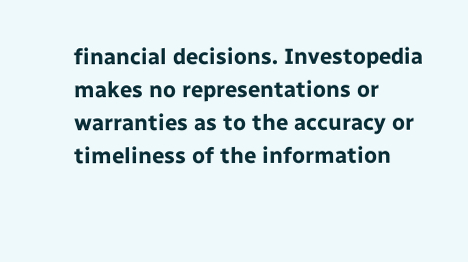financial decisions. Investopedia makes no representations or warranties as to the accuracy or timeliness of the information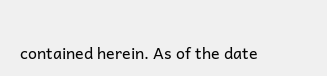contained herein. As of the date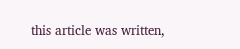this article was written,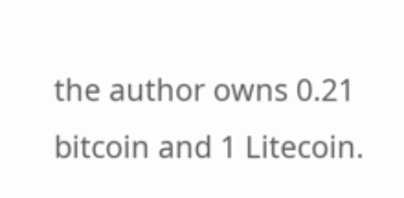the author owns 0.21 bitcoin and 1 Litecoin.